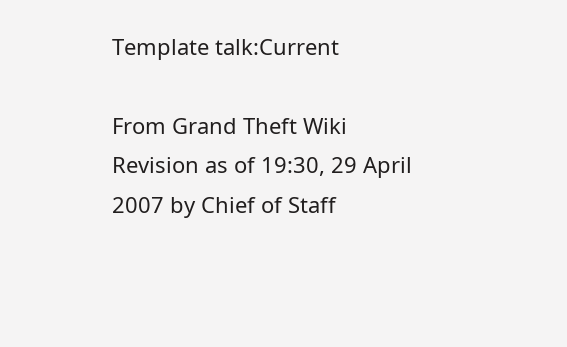Template talk:Current

From Grand Theft Wiki
Revision as of 19:30, 29 April 2007 by Chief of Staff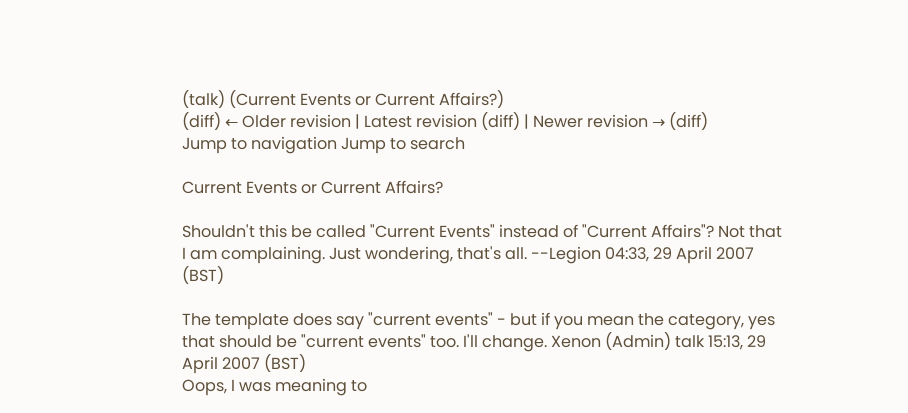(talk) (Current Events or Current Affairs?)
(diff) ← Older revision | Latest revision (diff) | Newer revision → (diff)
Jump to navigation Jump to search

Current Events or Current Affairs?

Shouldn't this be called "Current Events" instead of "Current Affairs"? Not that I am complaining. Just wondering, that's all. --Legion 04:33, 29 April 2007 (BST)

The template does say "current events" - but if you mean the category, yes that should be "current events" too. I'll change. Xenon (Admin) talk 15:13, 29 April 2007 (BST)
Oops, I was meaning to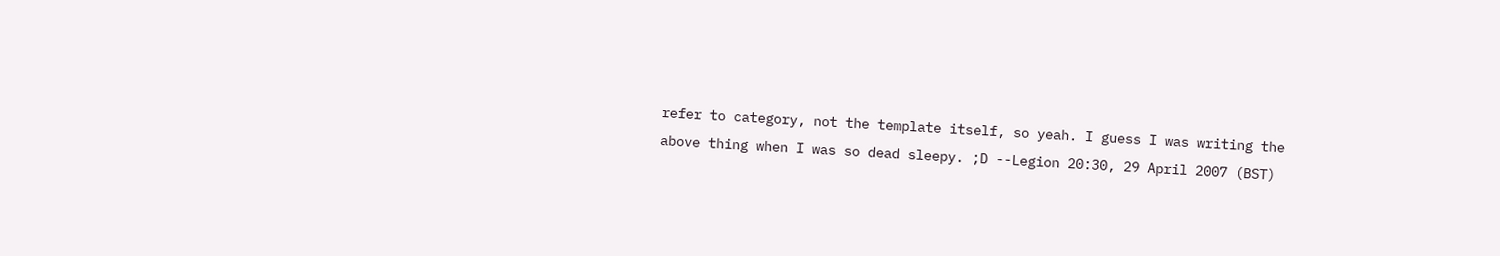refer to category, not the template itself, so yeah. I guess I was writing the above thing when I was so dead sleepy. ;D --Legion 20:30, 29 April 2007 (BST)